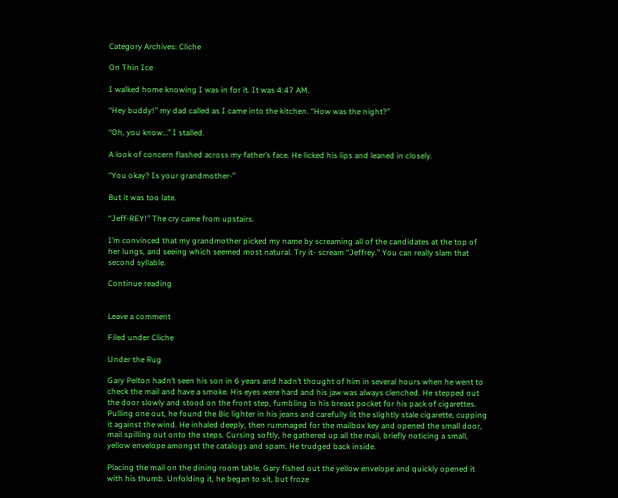Category Archives: Cliche

On Thin Ice

I walked home knowing I was in for it. It was 4:47 AM.

“Hey buddy!” my dad called as I came into the kitchen. “How was the night?”

“Oh, you know…” I stalled.

A look of concern flashed across my father’s face. He licked his lips and leaned in closely.

“You okay? Is your grandmother-”

But it was too late.

“Jeff-REY!” The cry came from upstairs.

I’m convinced that my grandmother picked my name by screaming all of the candidates at the top of her lungs, and seeing which seemed most natural. Try it- scream “Jeffrey.” You can really slam that second syllable.

Continue reading


Leave a comment

Filed under Cliche

Under the Rug

Gary Pelton hadn’t seen his son in 6 years and hadn’t thought of him in several hours when he went to check the mail and have a smoke. His eyes were hard and his jaw was always clenched. He stepped out the door slowly and stood on the front step, fumbling in his breast pocket for his pack of cigarettes. Pulling one out, he found the Bic lighter in his jeans and carefully lit the slightly stale cigarette, cupping it against the wind. He inhaled deeply, then rummaged for the mailbox key and opened the small door, mail spilling out onto the steps. Cursing softly, he gathered up all the mail, briefly noticing a small, yellow envelope amongst the catalogs and spam. He trudged back inside.

Placing the mail on the dining room table, Gary fished out the yellow envelope and quickly opened it with his thumb. Unfolding it, he began to sit, but froze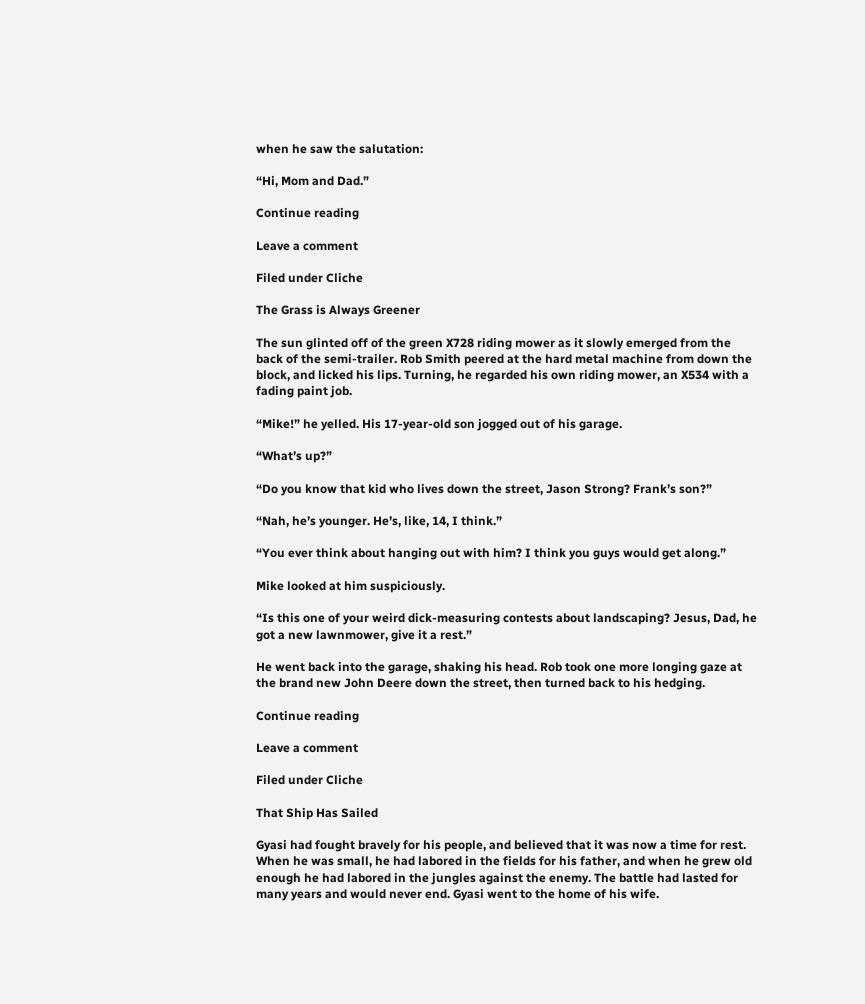when he saw the salutation:

“Hi, Mom and Dad.”

Continue reading

Leave a comment

Filed under Cliche

The Grass is Always Greener

The sun glinted off of the green X728 riding mower as it slowly emerged from the back of the semi-trailer. Rob Smith peered at the hard metal machine from down the block, and licked his lips. Turning, he regarded his own riding mower, an X534 with a fading paint job.

“Mike!” he yelled. His 17-year-old son jogged out of his garage.

“What’s up?”

“Do you know that kid who lives down the street, Jason Strong? Frank’s son?”

“Nah, he’s younger. He’s, like, 14, I think.”

“You ever think about hanging out with him? I think you guys would get along.”

Mike looked at him suspiciously.

“Is this one of your weird dick-measuring contests about landscaping? Jesus, Dad, he got a new lawnmower, give it a rest.”

He went back into the garage, shaking his head. Rob took one more longing gaze at the brand new John Deere down the street, then turned back to his hedging.

Continue reading

Leave a comment

Filed under Cliche

That Ship Has Sailed

Gyasi had fought bravely for his people, and believed that it was now a time for rest. When he was small, he had labored in the fields for his father, and when he grew old enough he had labored in the jungles against the enemy. The battle had lasted for many years and would never end. Gyasi went to the home of his wife.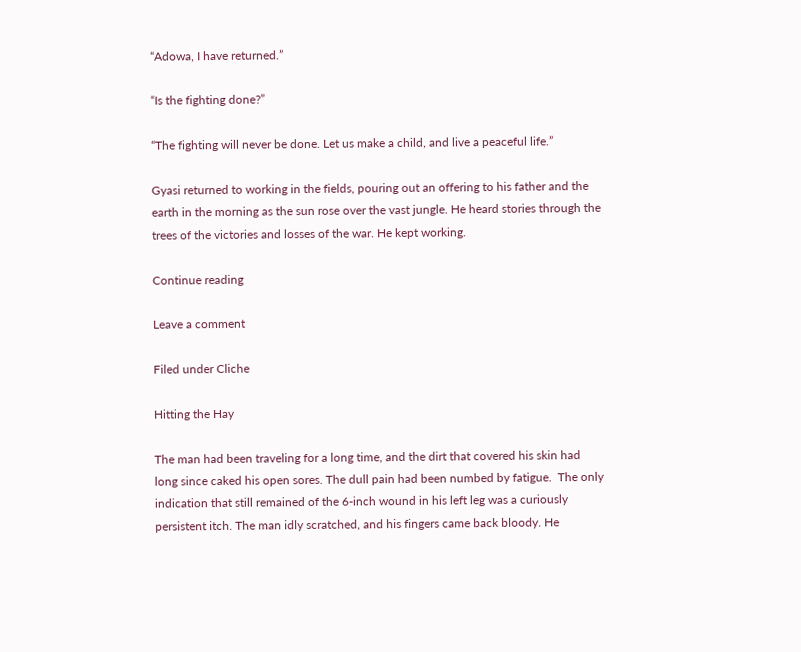“Adowa, I have returned.”

“Is the fighting done?”

“The fighting will never be done. Let us make a child, and live a peaceful life.”

Gyasi returned to working in the fields, pouring out an offering to his father and the earth in the morning as the sun rose over the vast jungle. He heard stories through the trees of the victories and losses of the war. He kept working.

Continue reading

Leave a comment

Filed under Cliche

Hitting the Hay

The man had been traveling for a long time, and the dirt that covered his skin had long since caked his open sores. The dull pain had been numbed by fatigue.  The only indication that still remained of the 6-inch wound in his left leg was a curiously persistent itch. The man idly scratched, and his fingers came back bloody. He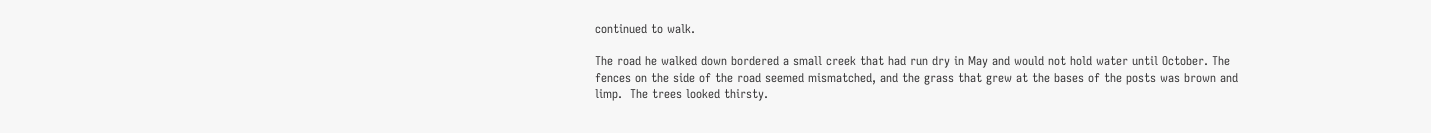continued to walk.

The road he walked down bordered a small creek that had run dry in May and would not hold water until October. The fences on the side of the road seemed mismatched, and the grass that grew at the bases of the posts was brown and limp.  The trees looked thirsty.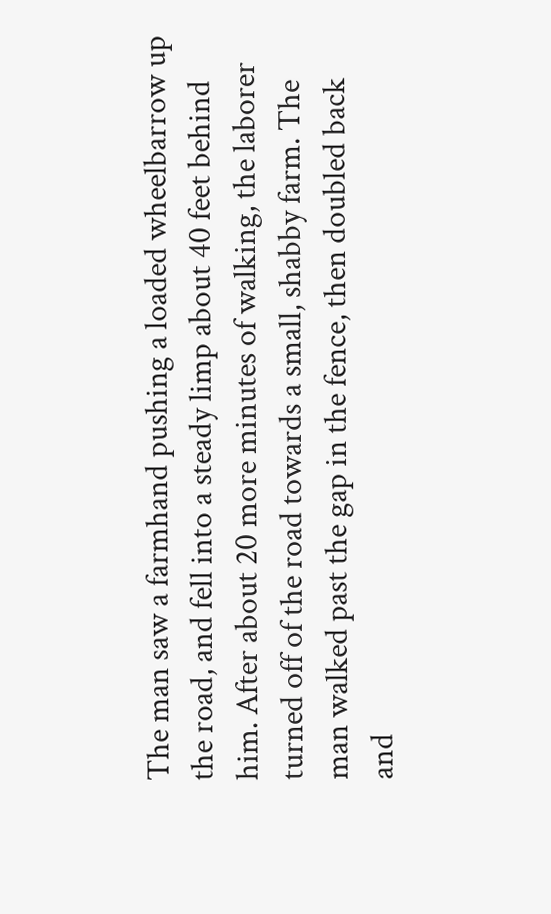The man saw a farmhand pushing a loaded wheelbarrow up the road, and fell into a steady limp about 40 feet behind him. After about 20 more minutes of walking, the laborer turned off of the road towards a small, shabby farm. The man walked past the gap in the fence, then doubled back and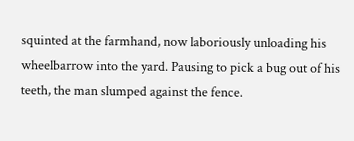squinted at the farmhand, now laboriously unloading his wheelbarrow into the yard. Pausing to pick a bug out of his teeth, the man slumped against the fence.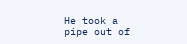He took a pipe out of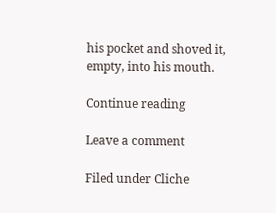his pocket and shoved it, empty, into his mouth.

Continue reading

Leave a comment

Filed under Cliche